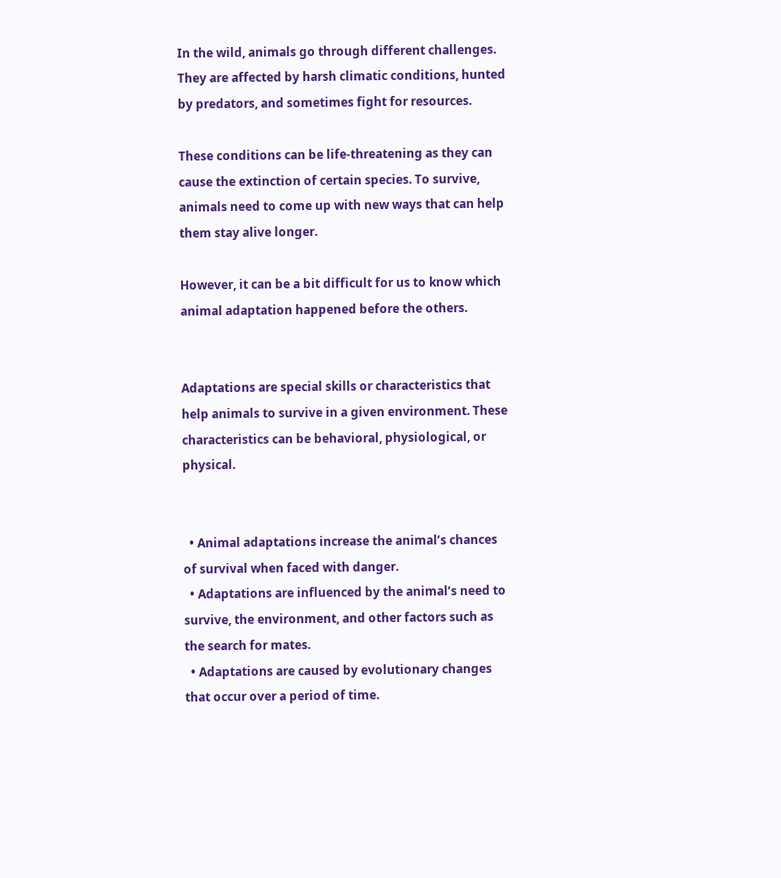In the wild, animals go through different challenges. They are affected by harsh climatic conditions, hunted by predators, and sometimes fight for resources.

These conditions can be life-threatening as they can cause the extinction of certain species. To survive, animals need to come up with new ways that can help them stay alive longer.

However, it can be a bit difficult for us to know which animal adaptation happened before the others.


Adaptations are special skills or characteristics that help animals to survive in a given environment. These characteristics can be behavioral, physiological, or physical.


  • Animal adaptations increase the animal’s chances of survival when faced with danger.
  • Adaptations are influenced by the animal’s need to survive, the environment, and other factors such as the search for mates.
  • Adaptations are caused by evolutionary changes that occur over a period of time.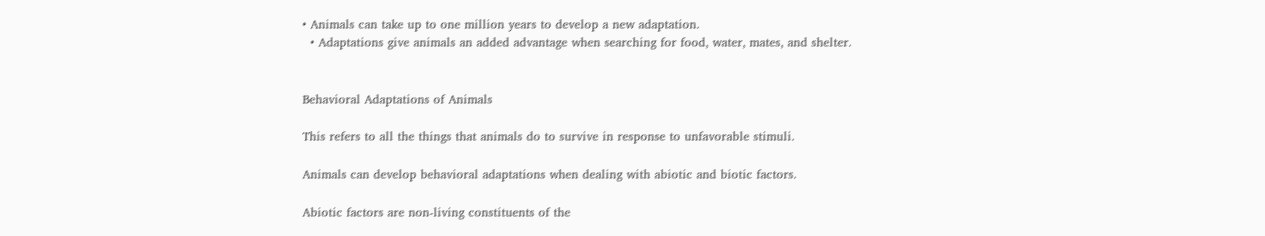• Animals can take up to one million years to develop a new adaptation.
  • Adaptations give animals an added advantage when searching for food, water, mates, and shelter.


Behavioral Adaptations of Animals

This refers to all the things that animals do to survive in response to unfavorable stimuli.

Animals can develop behavioral adaptations when dealing with abiotic and biotic factors.

Abiotic factors are non-living constituents of the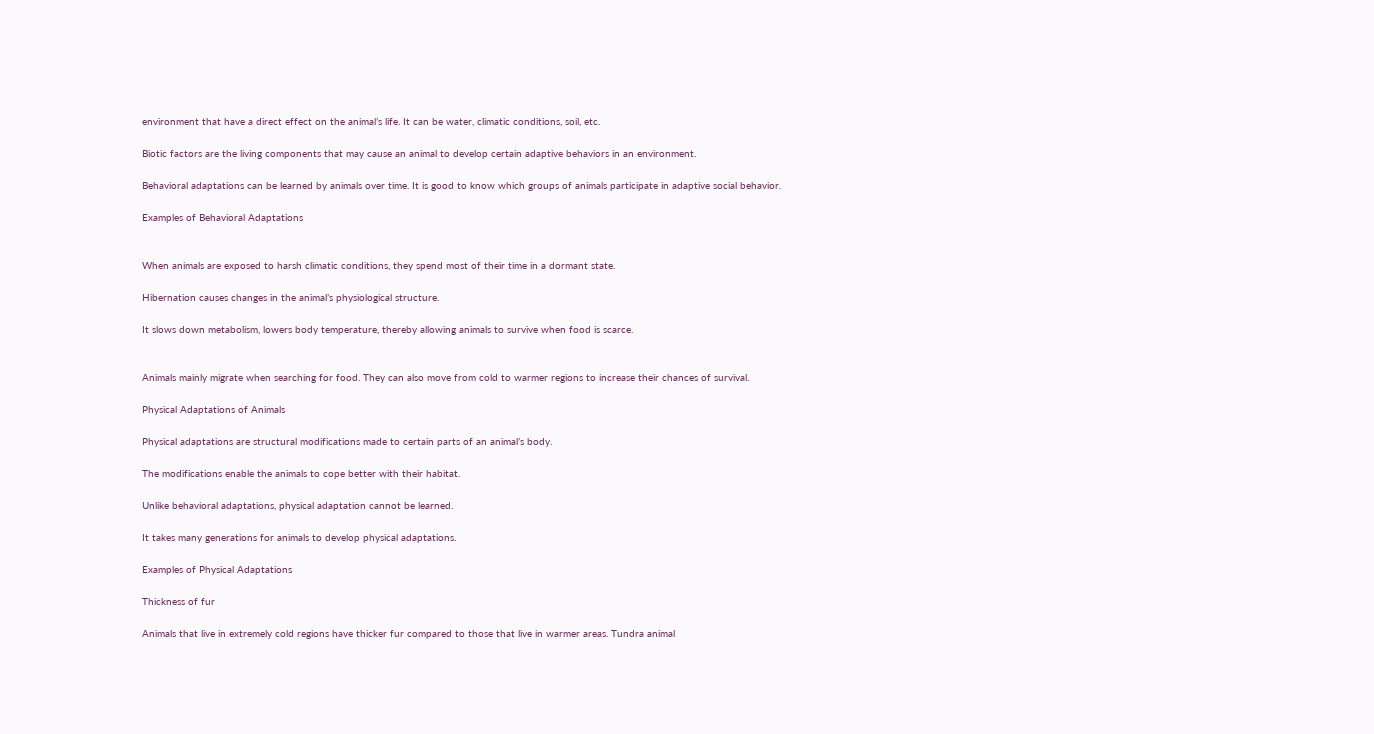environment that have a direct effect on the animal’s life. It can be water, climatic conditions, soil, etc.

Biotic factors are the living components that may cause an animal to develop certain adaptive behaviors in an environment.

Behavioral adaptations can be learned by animals over time. It is good to know which groups of animals participate in adaptive social behavior.

Examples of Behavioral Adaptations


When animals are exposed to harsh climatic conditions, they spend most of their time in a dormant state.

Hibernation causes changes in the animal’s physiological structure.

It slows down metabolism, lowers body temperature, thereby allowing animals to survive when food is scarce.


Animals mainly migrate when searching for food. They can also move from cold to warmer regions to increase their chances of survival.

Physical Adaptations of Animals

Physical adaptations are structural modifications made to certain parts of an animal’s body.

The modifications enable the animals to cope better with their habitat.

Unlike behavioral adaptations, physical adaptation cannot be learned.

It takes many generations for animals to develop physical adaptations.

Examples of Physical Adaptations

Thickness of fur

Animals that live in extremely cold regions have thicker fur compared to those that live in warmer areas. Tundra animal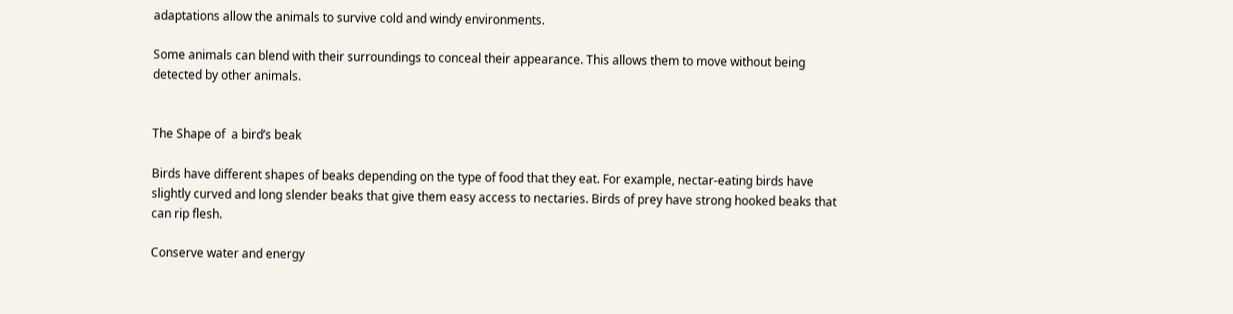adaptations allow the animals to survive cold and windy environments.

Some animals can blend with their surroundings to conceal their appearance. This allows them to move without being detected by other animals.


The Shape of  a bird’s beak

Birds have different shapes of beaks depending on the type of food that they eat. For example, nectar-eating birds have slightly curved and long slender beaks that give them easy access to nectaries. Birds of prey have strong hooked beaks that can rip flesh.

Conserve water and energy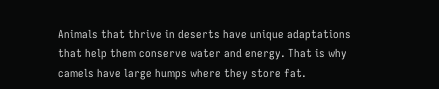Animals that thrive in deserts have unique adaptations that help them conserve water and energy. That is why camels have large humps where they store fat.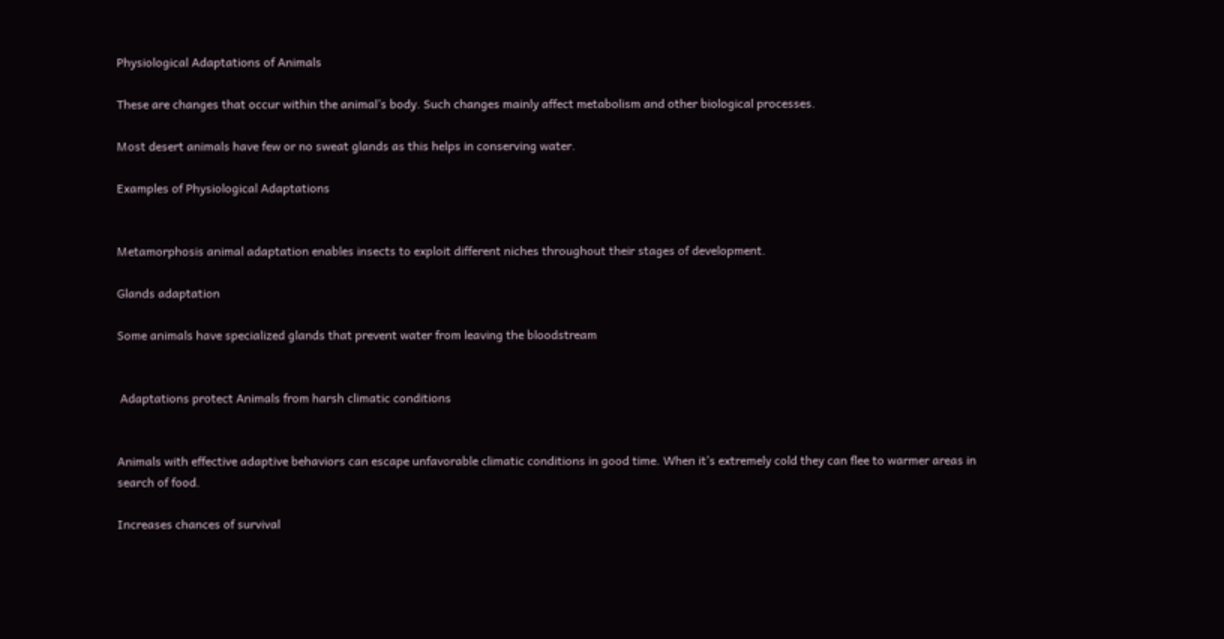Physiological Adaptations of Animals

These are changes that occur within the animal’s body. Such changes mainly affect metabolism and other biological processes.

Most desert animals have few or no sweat glands as this helps in conserving water.

Examples of Physiological Adaptations


Metamorphosis animal adaptation enables insects to exploit different niches throughout their stages of development.

Glands adaptation

Some animals have specialized glands that prevent water from leaving the bloodstream


 Adaptations protect Animals from harsh climatic conditions


Animals with effective adaptive behaviors can escape unfavorable climatic conditions in good time. When it’s extremely cold they can flee to warmer areas in search of food.

Increases chances of survival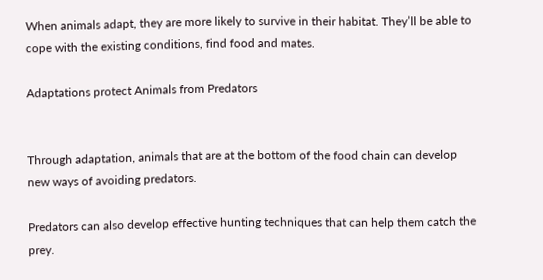When animals adapt, they are more likely to survive in their habitat. They’ll be able to cope with the existing conditions, find food and mates.

Adaptations protect Animals from Predators


Through adaptation, animals that are at the bottom of the food chain can develop new ways of avoiding predators.

Predators can also develop effective hunting techniques that can help them catch the prey.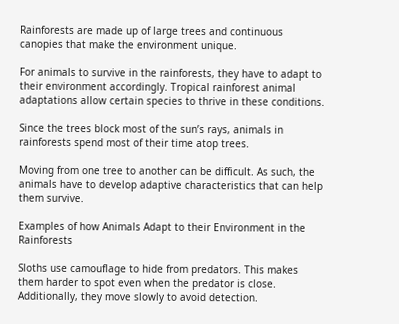Rainforests are made up of large trees and continuous canopies that make the environment unique.

For animals to survive in the rainforests, they have to adapt to their environment accordingly. Tropical rainforest animal adaptations allow certain species to thrive in these conditions.

Since the trees block most of the sun’s rays, animals in rainforests spend most of their time atop trees.

Moving from one tree to another can be difficult. As such, the animals have to develop adaptive characteristics that can help them survive.

Examples of how Animals Adapt to their Environment in the Rainforests

Sloths use camouflage to hide from predators. This makes them harder to spot even when the predator is close. Additionally, they move slowly to avoid detection.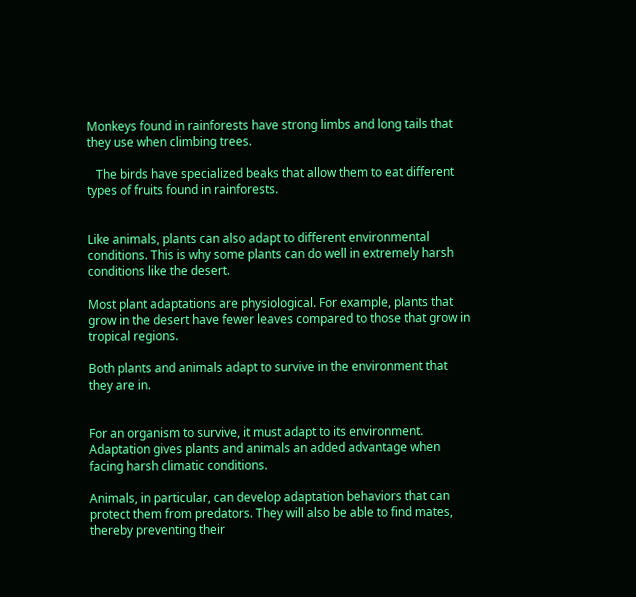Monkeys found in rainforests have strong limbs and long tails that they use when climbing trees.

   The birds have specialized beaks that allow them to eat different types of fruits found in rainforests.


Like animals, plants can also adapt to different environmental conditions. This is why some plants can do well in extremely harsh conditions like the desert.

Most plant adaptations are physiological. For example, plants that grow in the desert have fewer leaves compared to those that grow in tropical regions.

Both plants and animals adapt to survive in the environment that they are in.


For an organism to survive, it must adapt to its environment. Adaptation gives plants and animals an added advantage when facing harsh climatic conditions.

Animals, in particular, can develop adaptation behaviors that can protect them from predators. They will also be able to find mates, thereby preventing their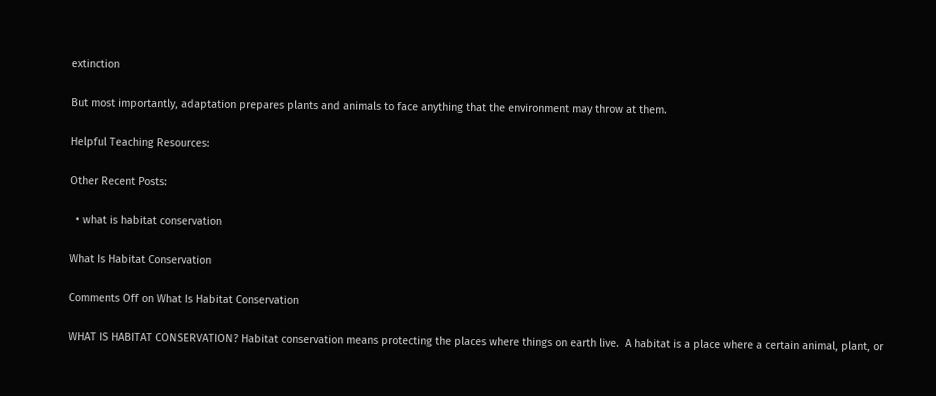extinction

But most importantly, adaptation prepares plants and animals to face anything that the environment may throw at them.

Helpful Teaching Resources:

Other Recent Posts:

  • what is habitat conservation

What Is Habitat Conservation

Comments Off on What Is Habitat Conservation

WHAT IS HABITAT CONSERVATION? Habitat conservation means protecting the places where things on earth live.  A habitat is a place where a certain animal, plant, or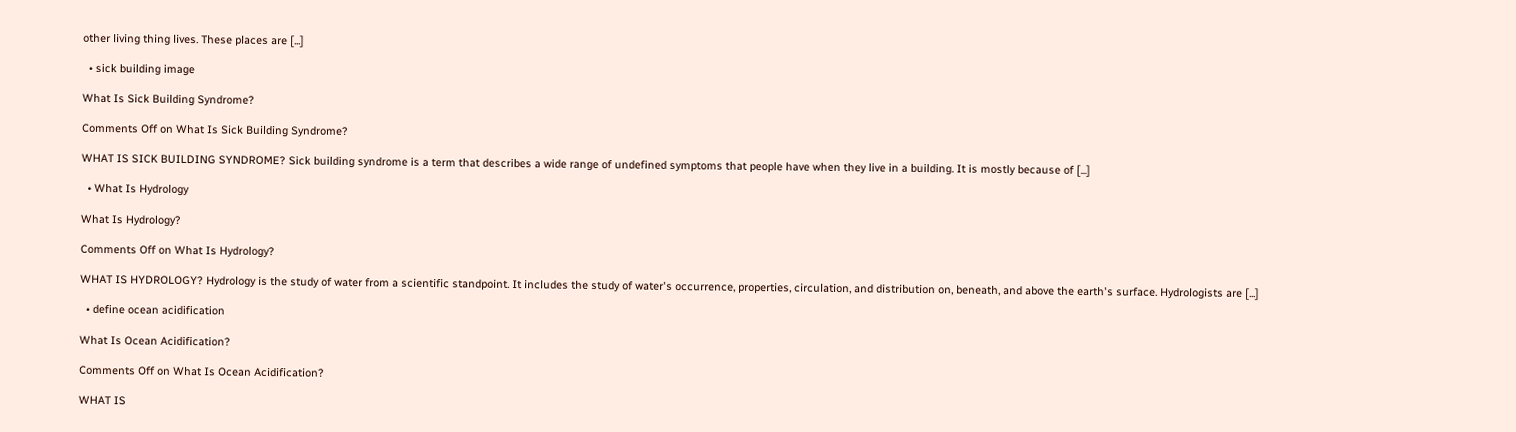other living thing lives. These places are [...]

  • sick building image

What Is Sick Building Syndrome?

Comments Off on What Is Sick Building Syndrome?

WHAT IS SICK BUILDING SYNDROME? Sick building syndrome is a term that describes a wide range of undefined symptoms that people have when they live in a building. It is mostly because of [...]

  • What Is Hydrology

What Is Hydrology?

Comments Off on What Is Hydrology?

WHAT IS HYDROLOGY? Hydrology is the study of water from a scientific standpoint. It includes the study of water's occurrence, properties, circulation, and distribution on, beneath, and above the earth's surface. Hydrologists are [...]

  • define ocean acidification

What Is Ocean Acidification?

Comments Off on What Is Ocean Acidification?

WHAT IS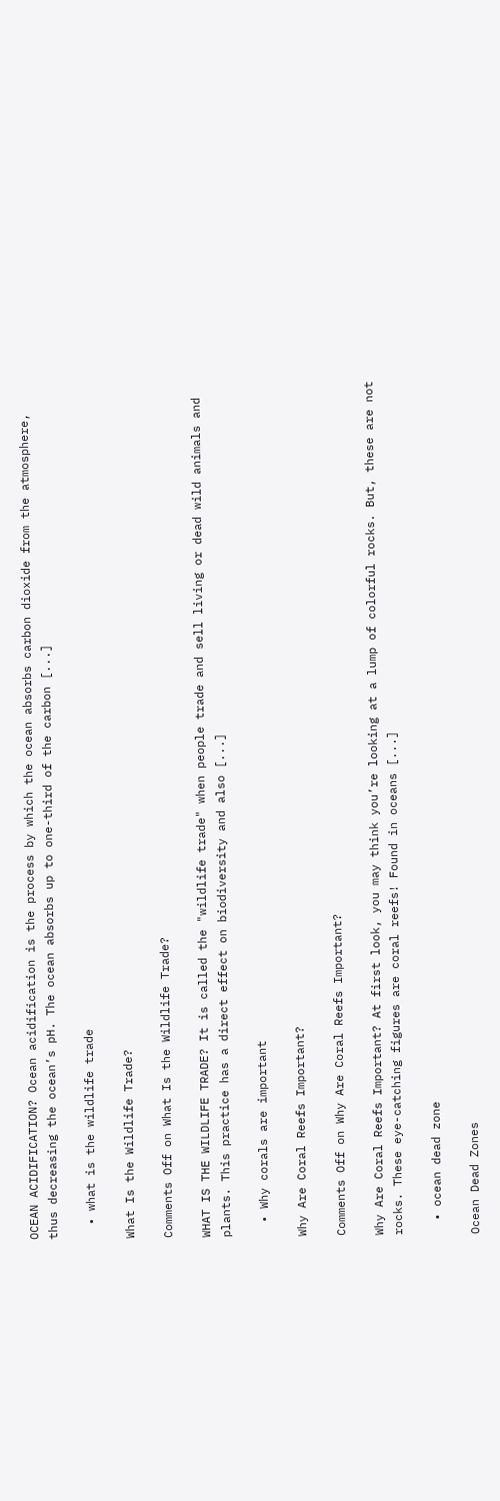OCEAN ACIDIFICATION? Ocean acidification is the process by which the ocean absorbs carbon dioxide from the atmosphere, thus decreasing the ocean’s pH. The ocean absorbs up to one-third of the carbon [...]

  • what is the wildlife trade

What Is the Wildlife Trade?

Comments Off on What Is the Wildlife Trade?

WHAT IS THE WILDLIFE TRADE? It is called the "wildlife trade" when people trade and sell living or dead wild animals and plants. This practice has a direct effect on biodiversity and also [...]

  • Why corals are important

Why Are Coral Reefs Important?

Comments Off on Why Are Coral Reefs Important?

Why Are Coral Reefs Important? At first look, you may think you’re looking at a lump of colorful rocks. But, these are not rocks. These eye-catching figures are coral reefs! Found in oceans [...]

  • ocean dead zone

Ocean Dead Zones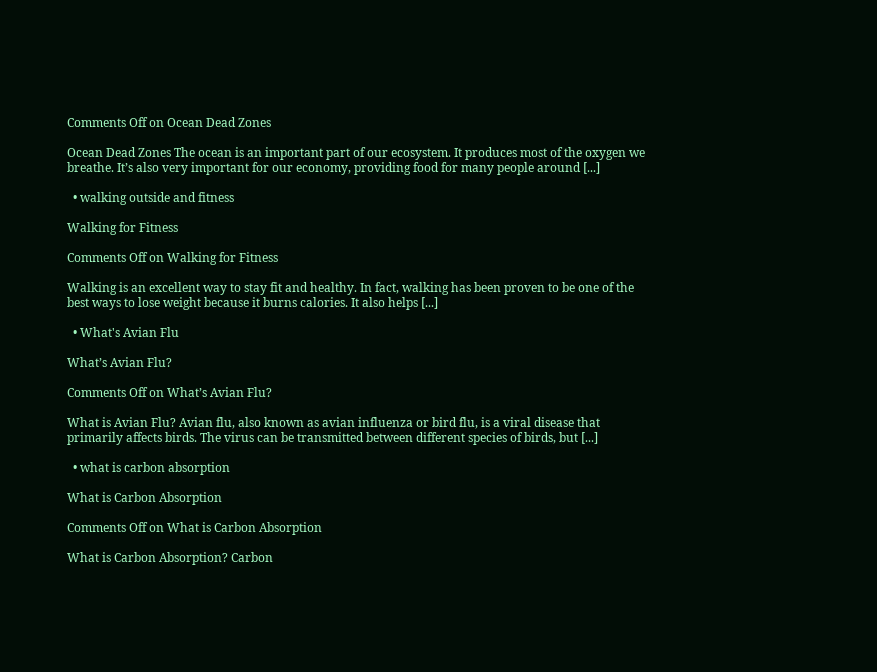Comments Off on Ocean Dead Zones

Ocean Dead Zones The ocean is an important part of our ecosystem. It produces most of the oxygen we breathe. It’s also very important for our economy, providing food for many people around [...]

  • walking outside and fitness

Walking for Fitness

Comments Off on Walking for Fitness

Walking is an excellent way to stay fit and healthy. In fact, walking has been proven to be one of the best ways to lose weight because it burns calories. It also helps [...]

  • What's Avian Flu

What’s Avian Flu?

Comments Off on What’s Avian Flu?

What is Avian Flu? Avian flu, also known as avian influenza or bird flu, is a viral disease that primarily affects birds. The virus can be transmitted between different species of birds, but [...]

  • what is carbon absorption

What is Carbon Absorption

Comments Off on What is Carbon Absorption

What is Carbon Absorption? Carbon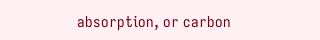absorption, or carbon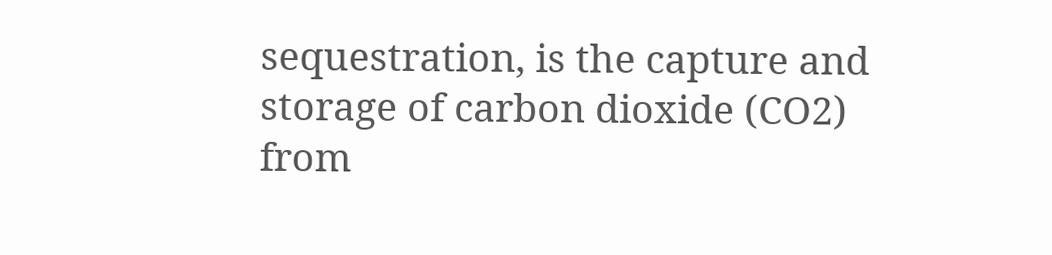sequestration, is the capture and storage of carbon dioxide (CO2) from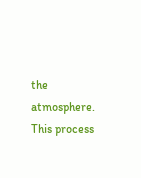the atmosphere. This process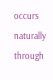occurs naturally through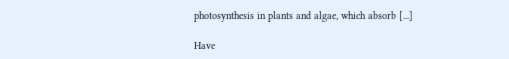photosynthesis in plants and algae, which absorb [...]

Have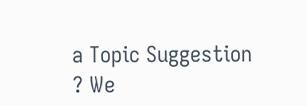a Topic Suggestion ? We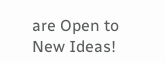are Open to New Ideas!